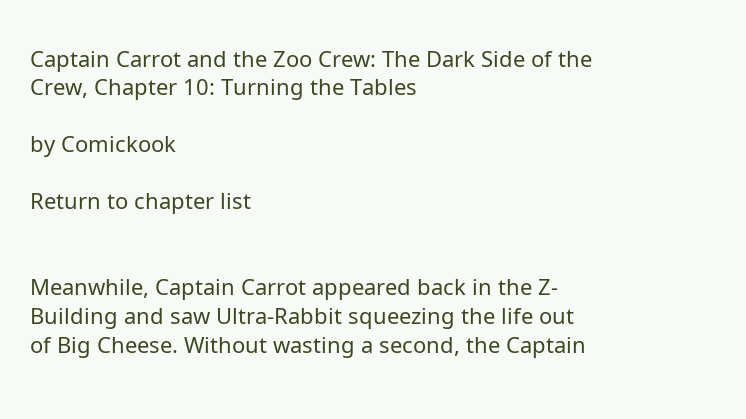Captain Carrot and the Zoo Crew: The Dark Side of the Crew, Chapter 10: Turning the Tables

by Comickook

Return to chapter list


Meanwhile, Captain Carrot appeared back in the Z-Building and saw Ultra-Rabbit squeezing the life out of Big Cheese. Without wasting a second, the Captain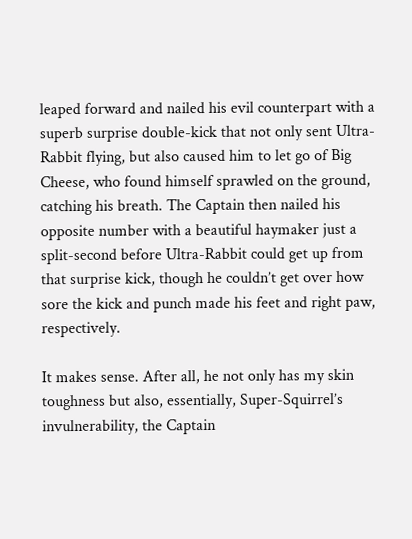leaped forward and nailed his evil counterpart with a superb surprise double-kick that not only sent Ultra-Rabbit flying, but also caused him to let go of Big Cheese, who found himself sprawled on the ground, catching his breath. The Captain then nailed his opposite number with a beautiful haymaker just a split-second before Ultra-Rabbit could get up from that surprise kick, though he couldn’t get over how sore the kick and punch made his feet and right paw, respectively.

It makes sense. After all, he not only has my skin toughness but also, essentially, Super-Squirrel’s invulnerability, the Captain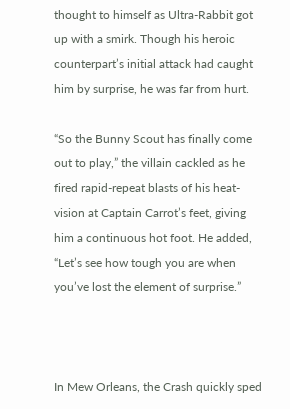thought to himself as Ultra-Rabbit got up with a smirk. Though his heroic counterpart’s initial attack had caught him by surprise, he was far from hurt.

“So the Bunny Scout has finally come out to play,” the villain cackled as he fired rapid-repeat blasts of his heat-vision at Captain Carrot’s feet, giving him a continuous hot foot. He added, “Let’s see how tough you are when you’ve lost the element of surprise.”



In Mew Orleans, the Crash quickly sped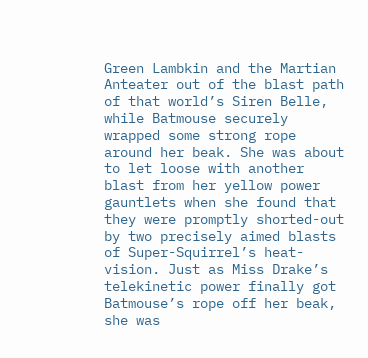Green Lambkin and the Martian Anteater out of the blast path of that world’s Siren Belle, while Batmouse securely wrapped some strong rope around her beak. She was about to let loose with another blast from her yellow power gauntlets when she found that they were promptly shorted-out by two precisely aimed blasts of Super-Squirrel’s heat-vision. Just as Miss Drake’s telekinetic power finally got Batmouse’s rope off her beak, she was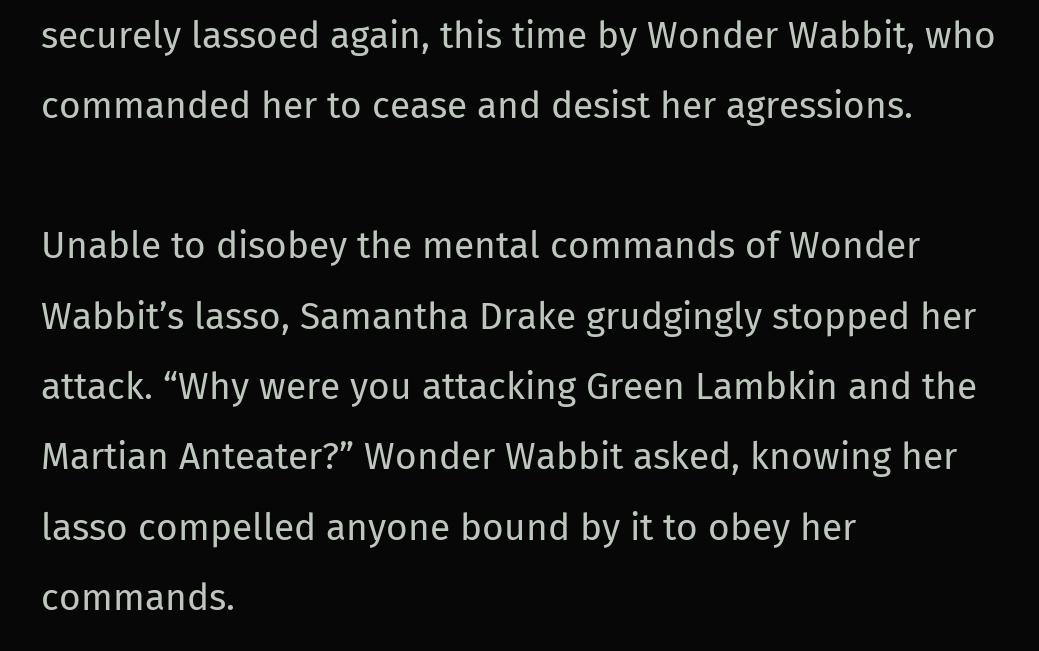securely lassoed again, this time by Wonder Wabbit, who commanded her to cease and desist her agressions.

Unable to disobey the mental commands of Wonder Wabbit’s lasso, Samantha Drake grudgingly stopped her attack. “Why were you attacking Green Lambkin and the Martian Anteater?” Wonder Wabbit asked, knowing her lasso compelled anyone bound by it to obey her commands.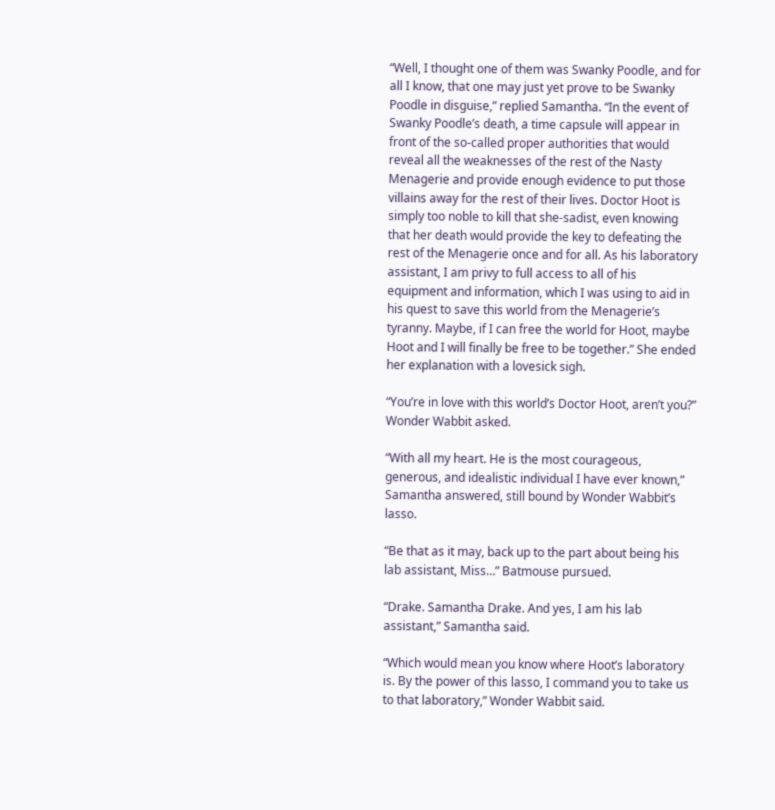“Well, I thought one of them was Swanky Poodle, and for all I know, that one may just yet prove to be Swanky Poodle in disguise,” replied Samantha. “In the event of Swanky Poodle’s death, a time capsule will appear in front of the so-called proper authorities that would reveal all the weaknesses of the rest of the Nasty Menagerie and provide enough evidence to put those villains away for the rest of their lives. Doctor Hoot is simply too noble to kill that she-sadist, even knowing that her death would provide the key to defeating the rest of the Menagerie once and for all. As his laboratory assistant, I am privy to full access to all of his equipment and information, which I was using to aid in his quest to save this world from the Menagerie’s tyranny. Maybe, if I can free the world for Hoot, maybe Hoot and I will finally be free to be together.” She ended her explanation with a lovesick sigh.

“You’re in love with this world’s Doctor Hoot, aren’t you?” Wonder Wabbit asked.

“With all my heart. He is the most courageous, generous, and idealistic individual I have ever known,” Samantha answered, still bound by Wonder Wabbit’s lasso.

“Be that as it may, back up to the part about being his lab assistant, Miss…” Batmouse pursued.

“Drake. Samantha Drake. And yes, I am his lab assistant,” Samantha said.

“Which would mean you know where Hoot’s laboratory is. By the power of this lasso, I command you to take us to that laboratory,” Wonder Wabbit said.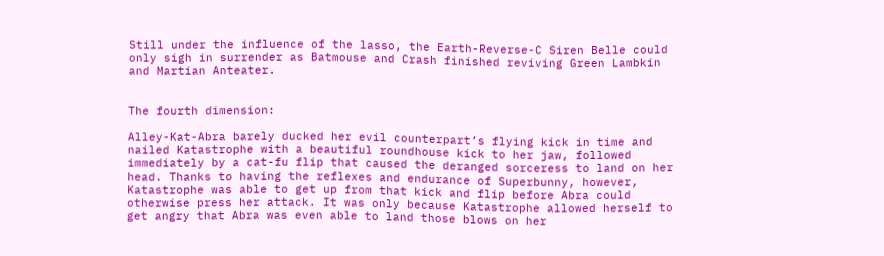Still under the influence of the lasso, the Earth-Reverse-C Siren Belle could only sigh in surrender as Batmouse and Crash finished reviving Green Lambkin and Martian Anteater.


The fourth dimension:

Alley-Kat-Abra barely ducked her evil counterpart’s flying kick in time and nailed Katastrophe with a beautiful roundhouse kick to her jaw, followed immediately by a cat-fu flip that caused the deranged sorceress to land on her head. Thanks to having the reflexes and endurance of Superbunny, however, Katastrophe was able to get up from that kick and flip before Abra could otherwise press her attack. It was only because Katastrophe allowed herself to get angry that Abra was even able to land those blows on her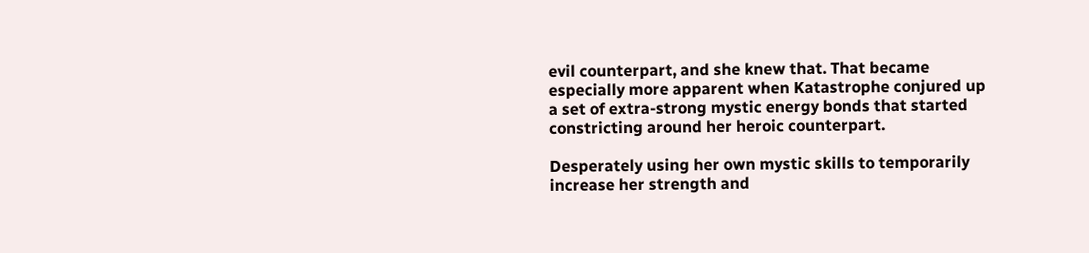evil counterpart, and she knew that. That became especially more apparent when Katastrophe conjured up a set of extra-strong mystic energy bonds that started constricting around her heroic counterpart.

Desperately using her own mystic skills to temporarily increase her strength and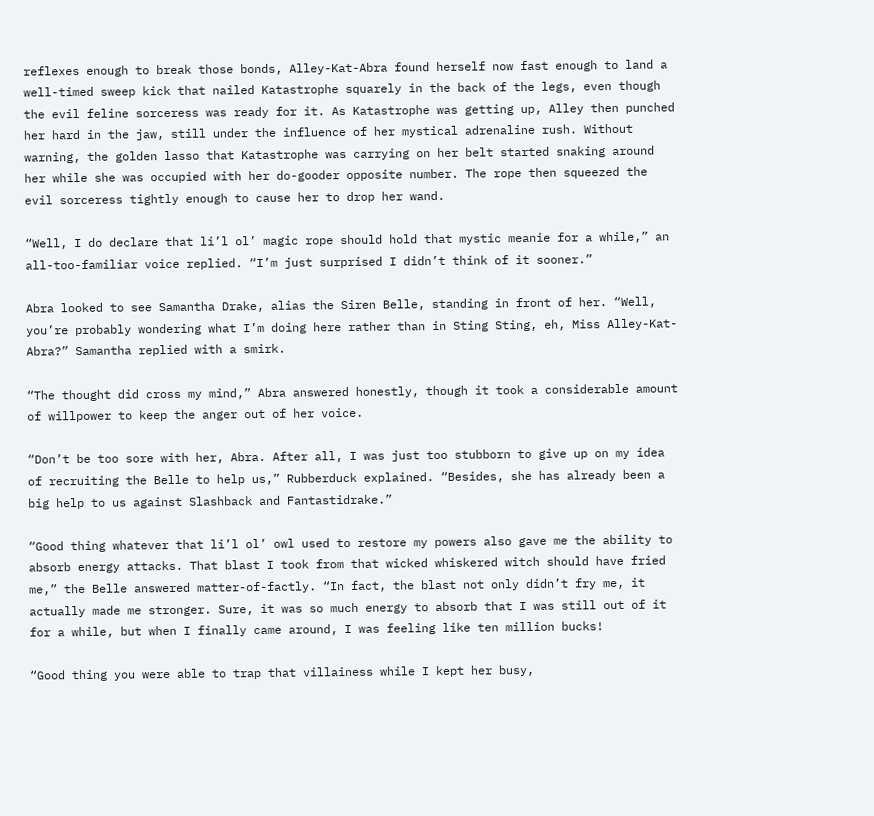reflexes enough to break those bonds, Alley-Kat-Abra found herself now fast enough to land a well-timed sweep kick that nailed Katastrophe squarely in the back of the legs, even though the evil feline sorceress was ready for it. As Katastrophe was getting up, Alley then punched her hard in the jaw, still under the influence of her mystical adrenaline rush. Without warning, the golden lasso that Katastrophe was carrying on her belt started snaking around her while she was occupied with her do-gooder opposite number. The rope then squeezed the evil sorceress tightly enough to cause her to drop her wand.

“Well, I do declare that li’l ol’ magic rope should hold that mystic meanie for a while,” an all-too-familiar voice replied. “I’m just surprised I didn’t think of it sooner.”

Abra looked to see Samantha Drake, alias the Siren Belle, standing in front of her. “Well, you’re probably wondering what I’m doing here rather than in Sting Sting, eh, Miss Alley-Kat-Abra?” Samantha replied with a smirk.

“The thought did cross my mind,” Abra answered honestly, though it took a considerable amount of willpower to keep the anger out of her voice.

“Don’t be too sore with her, Abra. After all, I was just too stubborn to give up on my idea of recruiting the Belle to help us,” Rubberduck explained. “Besides, she has already been a big help to us against Slashback and Fantastidrake.”

“Good thing whatever that li’l ol’ owl used to restore my powers also gave me the ability to absorb energy attacks. That blast I took from that wicked whiskered witch should have fried me,” the Belle answered matter-of-factly. “In fact, the blast not only didn’t fry me, it actually made me stronger. Sure, it was so much energy to absorb that I was still out of it for a while, but when I finally came around, I was feeling like ten million bucks!

“Good thing you were able to trap that villainess while I kept her busy,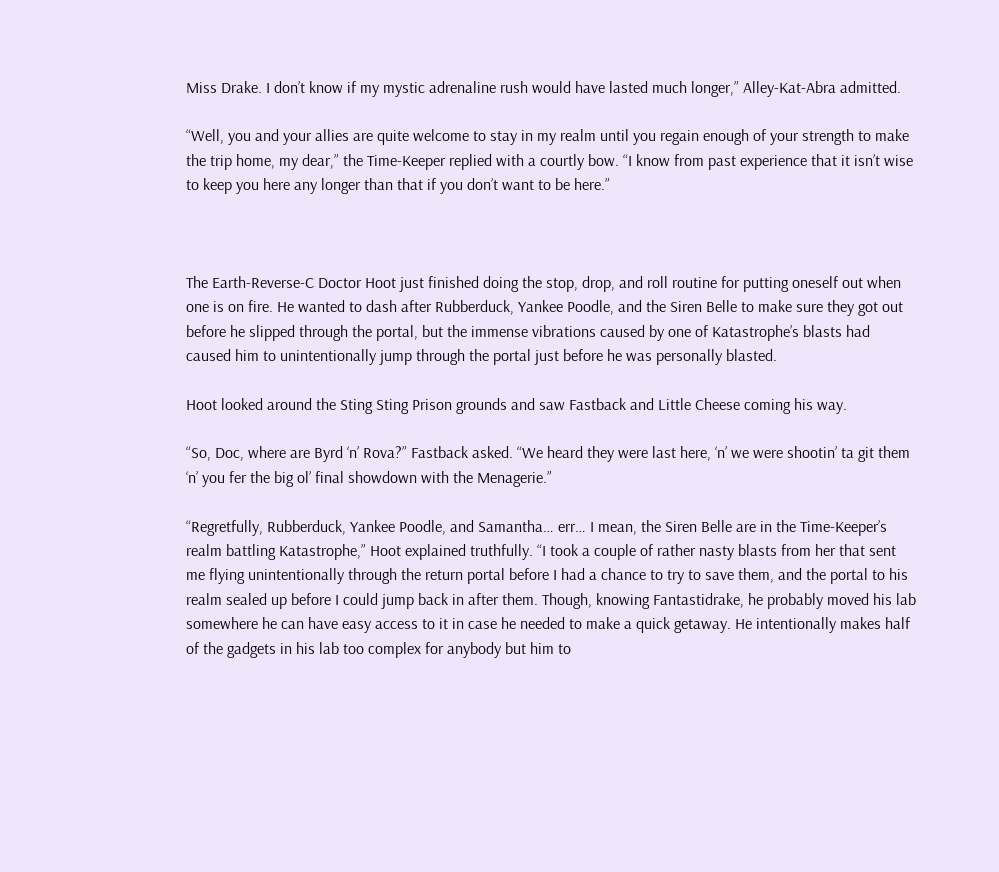Miss Drake. I don’t know if my mystic adrenaline rush would have lasted much longer,” Alley-Kat-Abra admitted.

“Well, you and your allies are quite welcome to stay in my realm until you regain enough of your strength to make the trip home, my dear,” the Time-Keeper replied with a courtly bow. “I know from past experience that it isn’t wise to keep you here any longer than that if you don’t want to be here.”



The Earth-Reverse-C Doctor Hoot just finished doing the stop, drop, and roll routine for putting oneself out when one is on fire. He wanted to dash after Rubberduck, Yankee Poodle, and the Siren Belle to make sure they got out before he slipped through the portal, but the immense vibrations caused by one of Katastrophe’s blasts had caused him to unintentionally jump through the portal just before he was personally blasted.

Hoot looked around the Sting Sting Prison grounds and saw Fastback and Little Cheese coming his way.

“So, Doc, where are Byrd ‘n’ Rova?” Fastback asked. “We heard they were last here, ‘n’ we were shootin’ ta git them ‘n’ you fer the big ol’ final showdown with the Menagerie.”

“Regretfully, Rubberduck, Yankee Poodle, and Samantha… err… I mean, the Siren Belle are in the Time-Keeper’s realm battling Katastrophe,” Hoot explained truthfully. “I took a couple of rather nasty blasts from her that sent me flying unintentionally through the return portal before I had a chance to try to save them, and the portal to his realm sealed up before I could jump back in after them. Though, knowing Fantastidrake, he probably moved his lab somewhere he can have easy access to it in case he needed to make a quick getaway. He intentionally makes half of the gadgets in his lab too complex for anybody but him to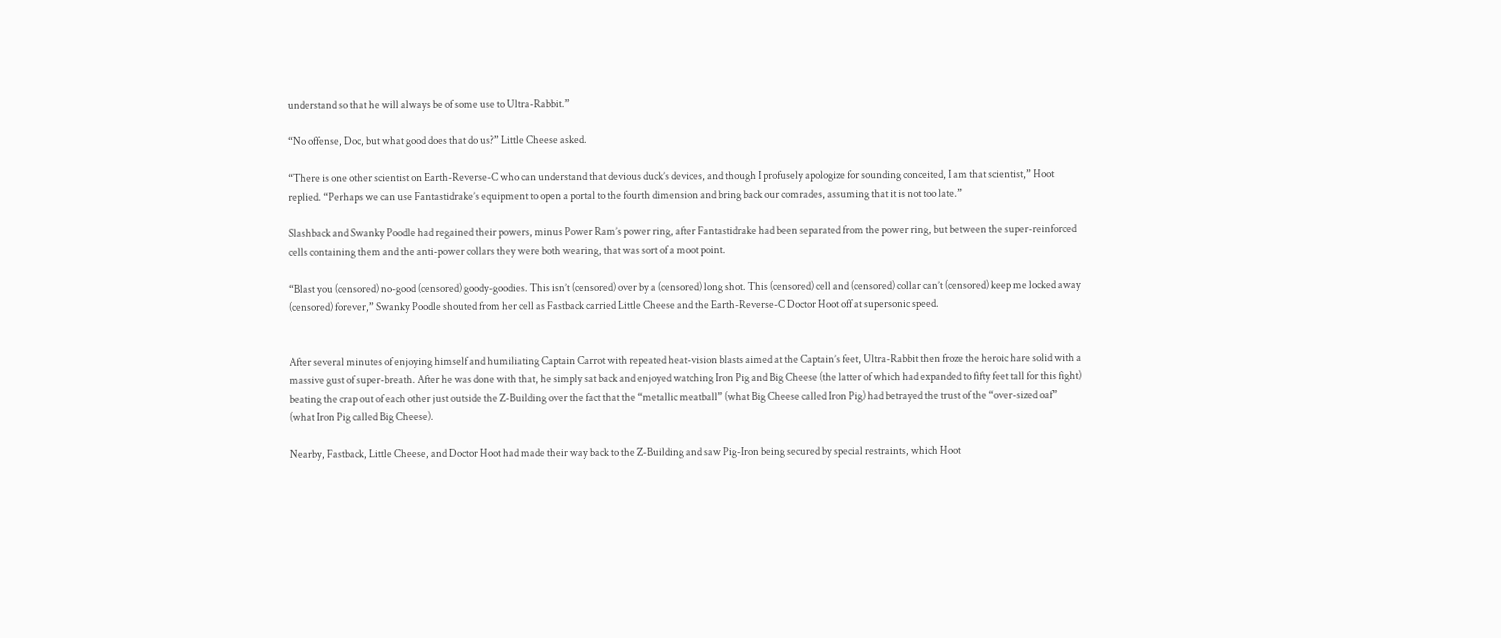understand so that he will always be of some use to Ultra-Rabbit.”

“No offense, Doc, but what good does that do us?” Little Cheese asked.

“There is one other scientist on Earth-Reverse-C who can understand that devious duck’s devices, and though I profusely apologize for sounding conceited, I am that scientist,” Hoot replied. “Perhaps we can use Fantastidrake’s equipment to open a portal to the fourth dimension and bring back our comrades, assuming that it is not too late.”

Slashback and Swanky Poodle had regained their powers, minus Power Ram’s power ring, after Fantastidrake had been separated from the power ring, but between the super-reinforced cells containing them and the anti-power collars they were both wearing, that was sort of a moot point.

“Blast you (censored) no-good (censored) goody-goodies. This isn’t (censored) over by a (censored) long shot. This (censored) cell and (censored) collar can’t (censored) keep me locked away (censored) forever,” Swanky Poodle shouted from her cell as Fastback carried Little Cheese and the Earth-Reverse-C Doctor Hoot off at supersonic speed.


After several minutes of enjoying himself and humiliating Captain Carrot with repeated heat-vision blasts aimed at the Captain’s feet, Ultra-Rabbit then froze the heroic hare solid with a massive gust of super-breath. After he was done with that, he simply sat back and enjoyed watching Iron Pig and Big Cheese (the latter of which had expanded to fifty feet tall for this fight) beating the crap out of each other just outside the Z-Building over the fact that the “metallic meatball” (what Big Cheese called Iron Pig) had betrayed the trust of the “over-sized oaf” (what Iron Pig called Big Cheese).

Nearby, Fastback, Little Cheese, and Doctor Hoot had made their way back to the Z-Building and saw Pig-Iron being secured by special restraints, which Hoot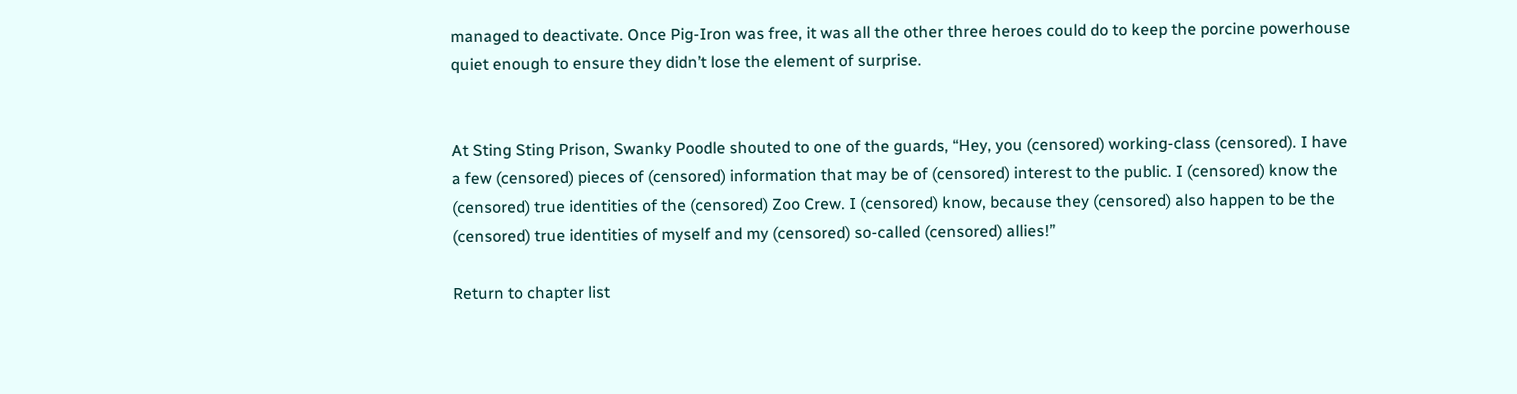managed to deactivate. Once Pig-Iron was free, it was all the other three heroes could do to keep the porcine powerhouse quiet enough to ensure they didn’t lose the element of surprise.


At Sting Sting Prison, Swanky Poodle shouted to one of the guards, “Hey, you (censored) working-class (censored). I have a few (censored) pieces of (censored) information that may be of (censored) interest to the public. I (censored) know the (censored) true identities of the (censored) Zoo Crew. I (censored) know, because they (censored) also happen to be the (censored) true identities of myself and my (censored) so-called (censored) allies!”

Return to chapter list